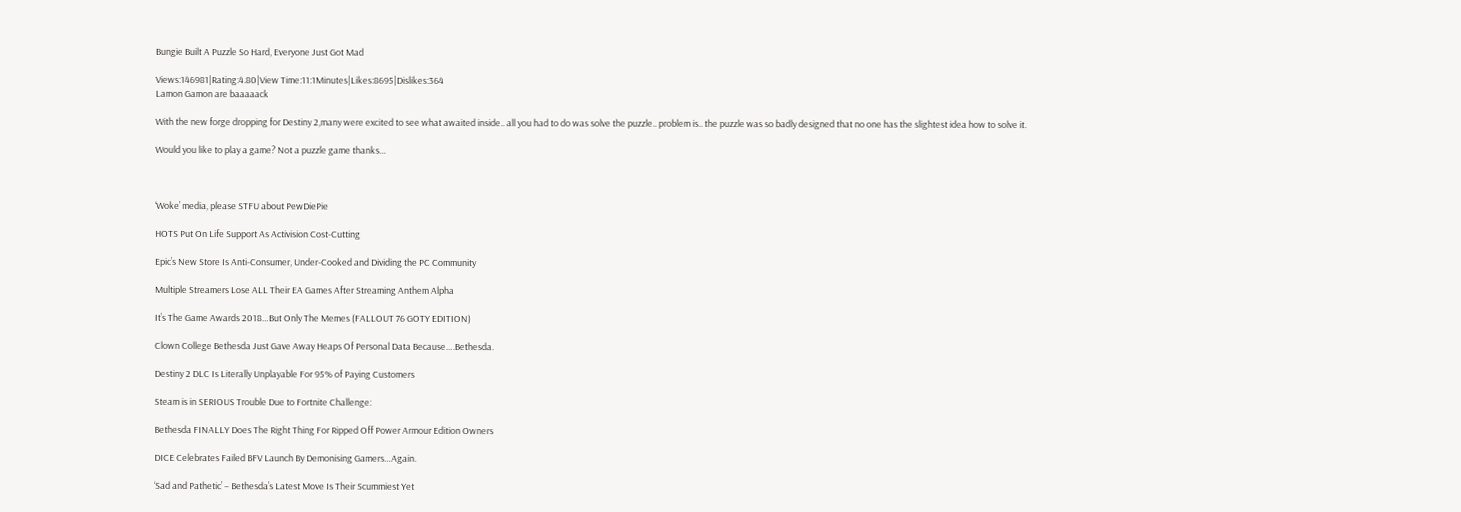Bungie Built A Puzzle So Hard, Everyone Just Got Mad

Views:146981|Rating:4.80|View Time:11:1Minutes|Likes:8695|Dislikes:364
Lamon Gamon are baaaaack

With the new forge dropping for Destiny 2,many were excited to see what awaited inside.. all you had to do was solve the puzzle.. problem is.. the puzzle was so badly designed that no one has the slightest idea how to solve it.

Would you like to play a game? Not a puzzle game thanks…



‘Woke’ media, please STFU about PewDiePie

HOTS Put On Life Support As Activision Cost-Cutting

Epic’s New Store Is Anti-Consumer, Under-Cooked and Dividing the PC Community

Multiple Streamers Lose ALL Their EA Games After Streaming Anthem Alpha

It’s The Game Awards 2018…But Only The Memes (FALLOUT 76 GOTY EDITION)

Clown College Bethesda Just Gave Away Heaps Of Personal Data Because….Bethesda.

Destiny 2 DLC Is Literally Unplayable For 95% of Paying Customers

Steam is in SERIOUS Trouble Due to Fortnite Challenge:

Bethesda FINALLY Does The Right Thing For Ripped Off Power Armour Edition Owners

DICE Celebrates Failed BFV Launch By Demonising Gamers…Again.

‘Sad and Pathetic’ – Bethesda’s Latest Move Is Their Scummiest Yet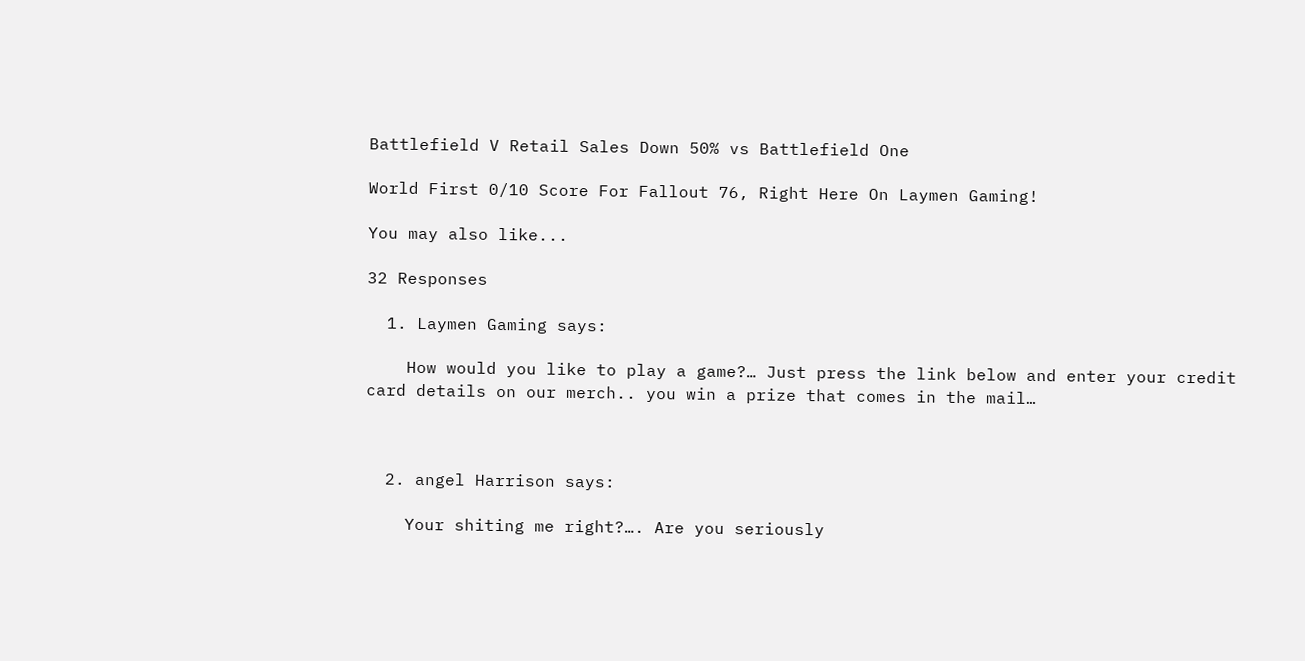Battlefield V Retail Sales Down 50% vs Battlefield One

World First 0/10 Score For Fallout 76, Right Here On Laymen Gaming!

You may also like...

32 Responses

  1. Laymen Gaming says:

    How would you like to play a game?… Just press the link below and enter your credit card details on our merch.. you win a prize that comes in the mail…



  2. angel Harrison says:

    Your shiting me right?…. Are you seriously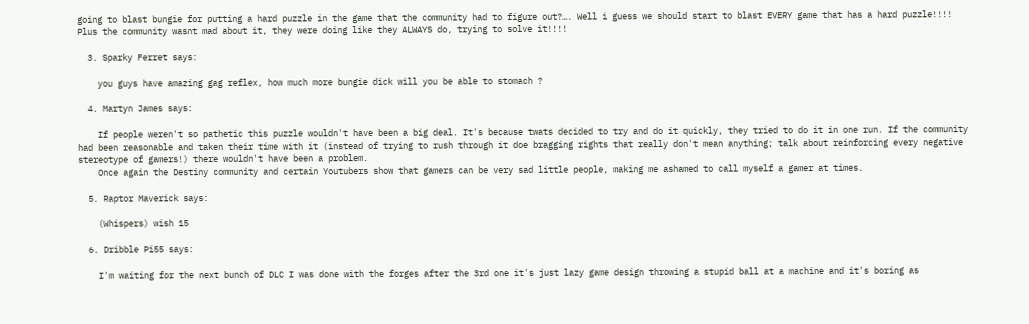going to blast bungie for putting a hard puzzle in the game that the community had to figure out?…. Well i guess we should start to blast EVERY game that has a hard puzzle!!!! Plus the community wasnt mad about it, they were doing like they ALWAYS do, trying to solve it!!!!

  3. Sparky Ferret says:

    you guys have amazing gag reflex, how much more bungie dick will you be able to stomach ?

  4. Martyn James says:

    If people weren't so pathetic this puzzle wouldn't have been a big deal. It's because twats decided to try and do it quickly, they tried to do it in one run. If the community had been reasonable and taken their time with it (instead of trying to rush through it doe bragging rights that really don't mean anything; talk about reinforcing every negative stereotype of gamers!) there wouldn't have been a problem.
    Once again the Destiny community and certain Youtubers show that gamers can be very sad little people, making me ashamed to call myself a gamer at times.

  5. Raptor Maverick says:

    (Whispers) wish 15

  6. Dribble Pi55 says:

    I'm waiting for the next bunch of DLC I was done with the forges after the 3rd one it's just lazy game design throwing a stupid ball at a machine and it's boring as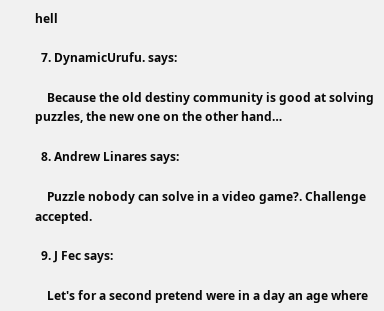hell

  7. DynamicUrufu. says:

    Because the old destiny community is good at solving puzzles, the new one on the other hand…

  8. Andrew Linares says:

    Puzzle nobody can solve in a video game?. Challenge accepted.

  9. J Fec says:

    Let's for a second pretend were in a day an age where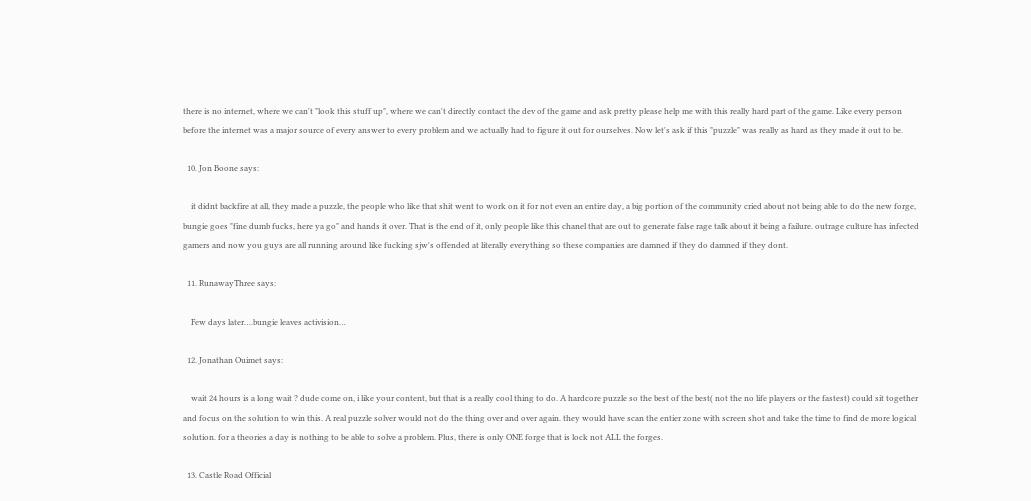there is no internet, where we can't "look this stuff up", where we can't directly contact the dev of the game and ask pretty please help me with this really hard part of the game. Like every person before the internet was a major source of every answer to every problem and we actually had to figure it out for ourselves. Now let's ask if this "puzzle" was really as hard as they made it out to be.

  10. Jon Boone says:

    it didnt backfire at all, they made a puzzle, the people who like that shit went to work on it for not even an entire day, a big portion of the community cried about not being able to do the new forge, bungie goes "fine dumb fucks, here ya go" and hands it over. That is the end of it, only people like this chanel that are out to generate false rage talk about it being a failure. outrage culture has infected gamers and now you guys are all running around like fucking sjw's offended at literally everything so these companies are damned if they do damned if they dont.

  11. RunawayThree says:

    Few days later….bungie leaves activision…

  12. Jonathan Ouimet says:

    wait 24 hours is a long wait ? dude come on, i like your content, but that is a really cool thing to do. A hardcore puzzle so the best of the best( not the no life players or the fastest) could sit together and focus on the solution to win this. A real puzzle solver would not do the thing over and over again. they would have scan the entier zone with screen shot and take the time to find de more logical solution. for a theories a day is nothing to be able to solve a problem. Plus, there is only ONE forge that is lock not ALL the forges.

  13. Castle Road Official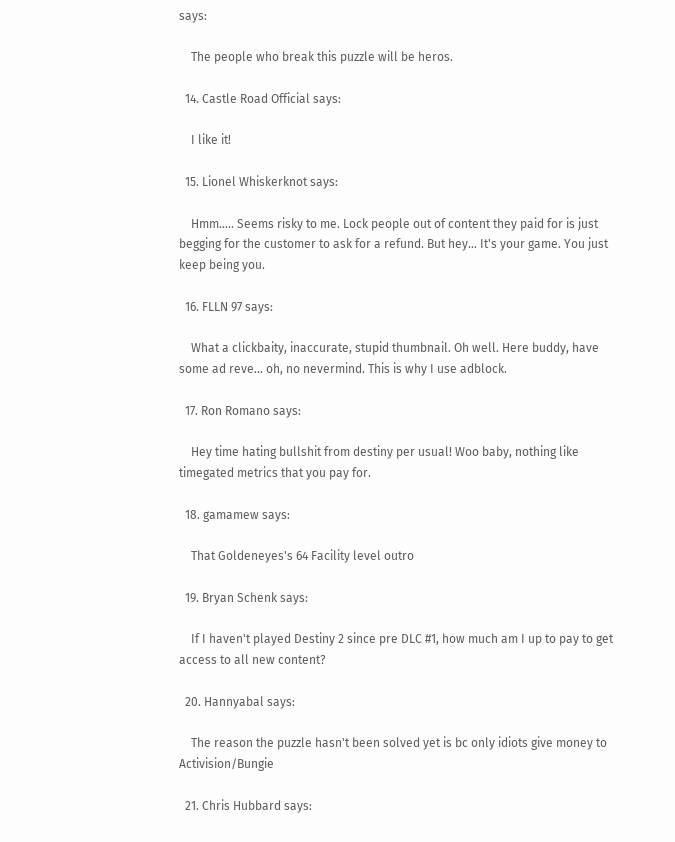says:

    The people who break this puzzle will be heros.

  14. Castle Road Official says:

    I like it!

  15. Lionel Whiskerknot says:

    Hmm….. Seems risky to me. Lock people out of content they paid for is just begging for the customer to ask for a refund. But hey… It's your game. You just keep being you.

  16. FLLN 97 says:

    What a clickbaity, inaccurate, stupid thumbnail. Oh well. Here buddy, have some ad reve… oh, no nevermind. This is why I use adblock.

  17. Ron Romano says:

    Hey time hating bullshit from destiny per usual! Woo baby, nothing like timegated metrics that you pay for.

  18. gamamew says:

    That Goldeneyes's 64 Facility level outro

  19. Bryan Schenk says:

    If I haven't played Destiny 2 since pre DLC #1, how much am I up to pay to get access to all new content?

  20. Hannyabal says:

    The reason the puzzle hasn't been solved yet is bc only idiots give money to Activision/Bungie

  21. Chris Hubbard says: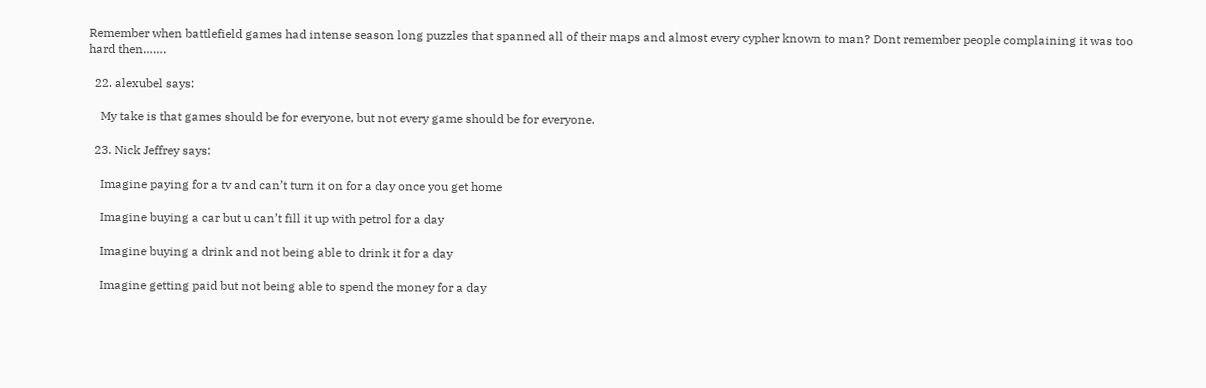Remember when battlefield games had intense season long puzzles that spanned all of their maps and almost every cypher known to man? Dont remember people complaining it was too hard then…….

  22. alexubel says:

    My take is that games should be for everyone, but not every game should be for everyone.

  23. Nick Jeffrey says:

    Imagine paying for a tv and can’t turn it on for a day once you get home

    Imagine buying a car but u can’t fill it up with petrol for a day

    Imagine buying a drink and not being able to drink it for a day

    Imagine getting paid but not being able to spend the money for a day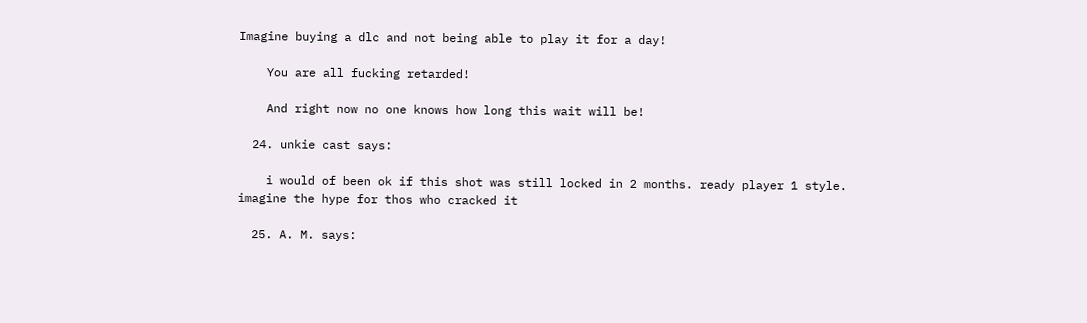Imagine buying a dlc and not being able to play it for a day!

    You are all fucking retarded!

    And right now no one knows how long this wait will be!

  24. unkie cast says:

    i would of been ok if this shot was still locked in 2 months. ready player 1 style. imagine the hype for thos who cracked it

  25. A. M. says: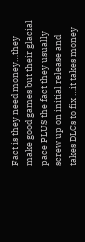Fact is they need money…they make good games but their glacial pace PLUS the fact they usually screw up on initial release and takes DLCs to fix …it takes money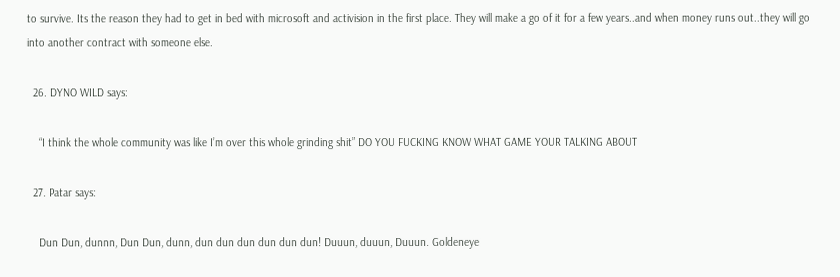to survive. Its the reason they had to get in bed with microsoft and activision in the first place. They will make a go of it for a few years..and when money runs out..they will go into another contract with someone else.

  26. DYNO WILD says:

    “I think the whole community was like I’m over this whole grinding shit” DO YOU FUCKING KNOW WHAT GAME YOUR TALKING ABOUT

  27. Patar says:

    Dun Dun, dunnn, Dun Dun, dunn, dun dun dun dun dun dun! Duuun, duuun, Duuun. Goldeneye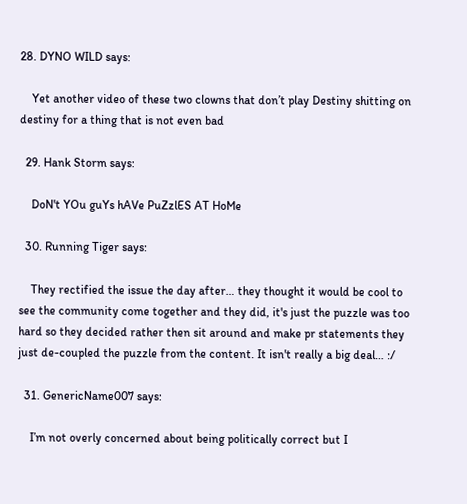28. DYNO WILD says:

    Yet another video of these two clowns that don’t play Destiny shitting on destiny for a thing that is not even bad

  29. Hank Storm says:

    DoN't YOu guYs hAVe PuZzlES AT HoMe

  30. Running Tiger says:

    They rectified the issue the day after… they thought it would be cool to see the community come together and they did, it's just the puzzle was too hard so they decided rather then sit around and make pr statements they just de-coupled the puzzle from the content. It isn't really a big deal… :/

  31. GenericName007 says:

    I’m not overly concerned about being politically correct but I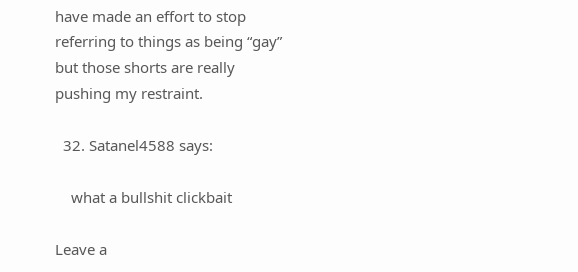have made an effort to stop referring to things as being “gay” but those shorts are really pushing my restraint.

  32. Satanel4588 says:

    what a bullshit clickbait

Leave a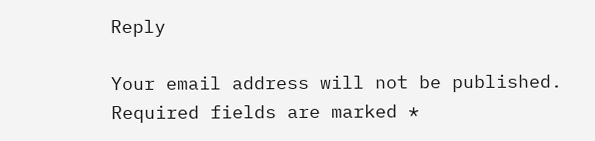Reply

Your email address will not be published. Required fields are marked *